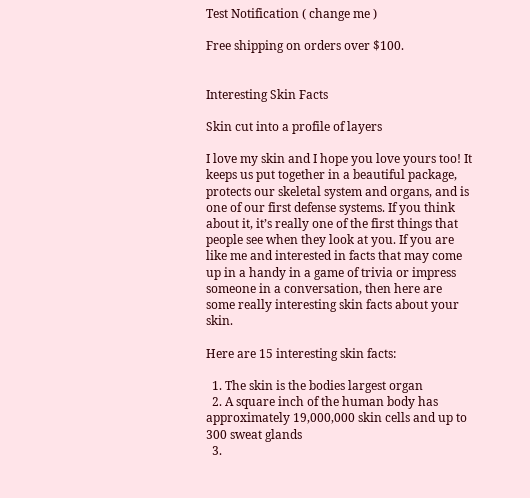Test Notification ( change me )

Free shipping on orders over $100.


Interesting Skin Facts

Skin cut into a profile of layers

I love my skin and I hope you love yours too! It keeps us put together in a beautiful package, protects our skeletal system and organs, and is one of our first defense systems. If you think about it, it’s really one of the first things that people see when they look at you. If you are like me and interested in facts that may come up in a handy in a game of trivia or impress someone in a conversation, then here are some really interesting skin facts about your skin.

Here are 15 interesting skin facts:

  1. The skin is the bodies largest organ
  2. A square inch of the human body has approximately 19,000,000 skin cells and up to 300 sweat glands
  3.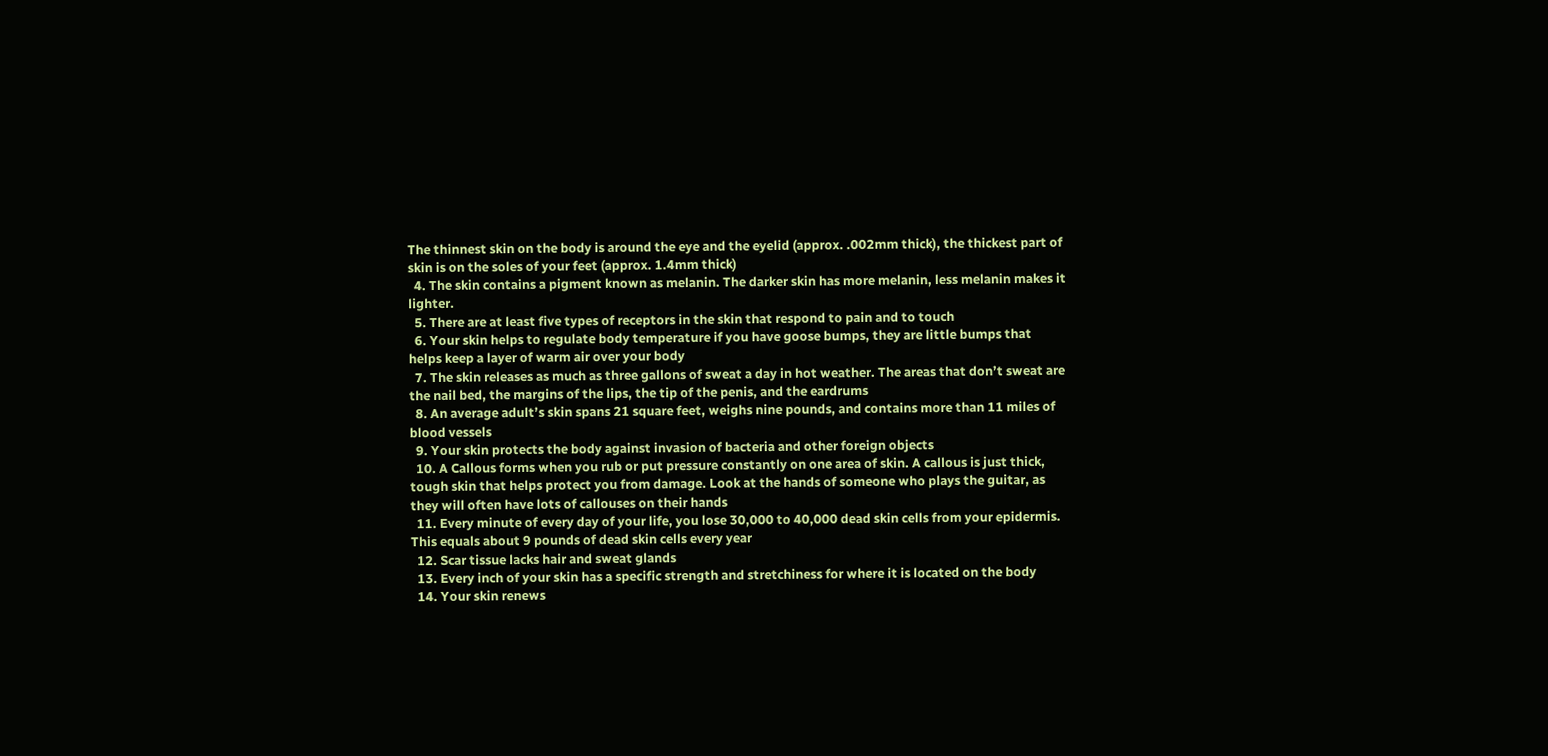The thinnest skin on the body is around the eye and the eyelid (approx. .002mm thick), the thickest part of skin is on the soles of your feet (approx. 1.4mm thick)
  4. The skin contains a pigment known as melanin. The darker skin has more melanin, less melanin makes it lighter.
  5. There are at least five types of receptors in the skin that respond to pain and to touch
  6. Your skin helps to regulate body temperature if you have goose bumps, they are little bumps that helps keep a layer of warm air over your body
  7. The skin releases as much as three gallons of sweat a day in hot weather. The areas that don’t sweat are the nail bed, the margins of the lips, the tip of the penis, and the eardrums
  8. An average adult’s skin spans 21 square feet, weighs nine pounds, and contains more than 11 miles of blood vessels
  9. Your skin protects the body against invasion of bacteria and other foreign objects
  10. A Callous forms when you rub or put pressure constantly on one area of skin. A callous is just thick, tough skin that helps protect you from damage. Look at the hands of someone who plays the guitar, as they will often have lots of callouses on their hands
  11. Every minute of every day of your life, you lose 30,000 to 40,000 dead skin cells from your epidermis. This equals about 9 pounds of dead skin cells every year
  12. Scar tissue lacks hair and sweat glands
  13. Every inch of your skin has a specific strength and stretchiness for where it is located on the body
  14. Your skin renews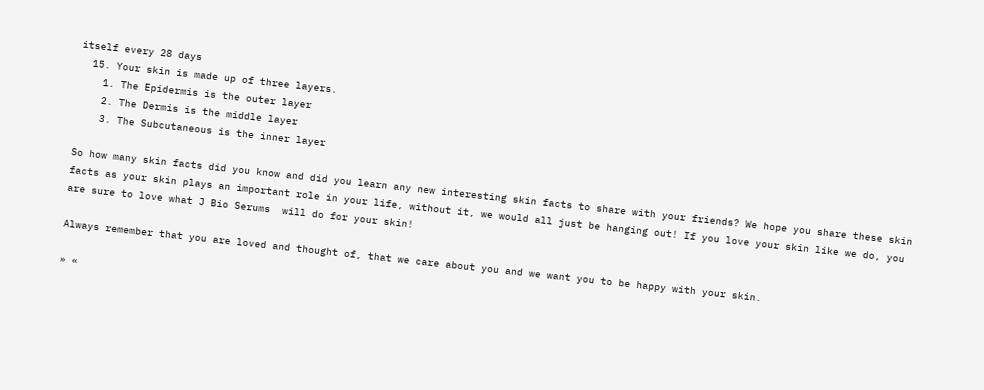itself every 28 days
  15. Your skin is made up of three layers.
    1. The Epidermis is the outer layer
    2. The Dermis is the middle layer
    3. The Subcutaneous is the inner layer

So how many skin facts did you know and did you learn any new interesting skin facts to share with your friends? We hope you share these skin facts as your skin plays an important role in your life, without it, we would all just be hanging out! If you love your skin like we do, you are sure to love what J Bio Serums  will do for your skin!

Always remember that you are loved and thought of, that we care about you and we want you to be happy with your skin.

» «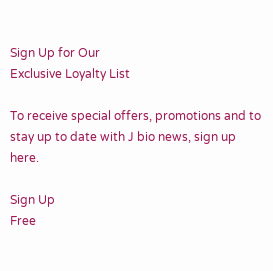Sign Up for Our
Exclusive Loyalty List

To receive special offers, promotions and to stay up to date with J bio news, sign up here.

Sign Up
Free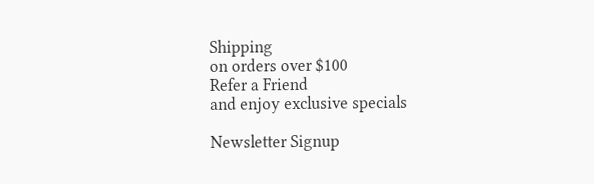Shipping
on orders over $100
Refer a Friend
and enjoy exclusive specials

Newsletter Signup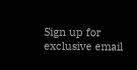Sign up for exclusive email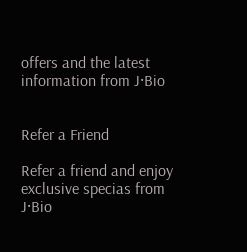offers and the latest information from J·Bio


Refer a Friend

Refer a friend and enjoy exclusive specias from J·Bio